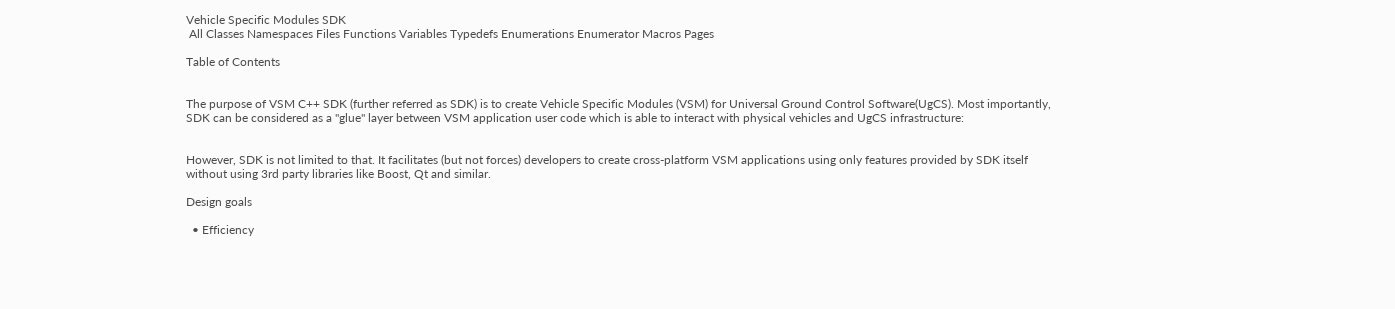Vehicle Specific Modules SDK
 All Classes Namespaces Files Functions Variables Typedefs Enumerations Enumerator Macros Pages

Table of Contents


The purpose of VSM C++ SDK (further referred as SDK) is to create Vehicle Specific Modules (VSM) for Universal Ground Control Software(UgCS). Most importantly, SDK can be considered as a "glue" layer between VSM application user code which is able to interact with physical vehicles and UgCS infrastructure:


However, SDK is not limited to that. It facilitates (but not forces) developers to create cross-platform VSM applications using only features provided by SDK itself without using 3rd party libraries like Boost, Qt and similar.

Design goals

  • Efficiency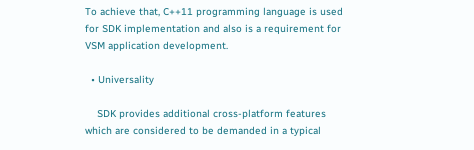To achieve that, C++11 programming language is used for SDK implementation and also is a requirement for VSM application development.

  • Universality

    SDK provides additional cross-platform features which are considered to be demanded in a typical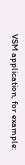VSM application, for example: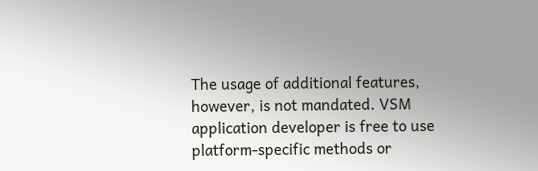The usage of additional features, however, is not mandated. VSM application developer is free to use platform-specific methods or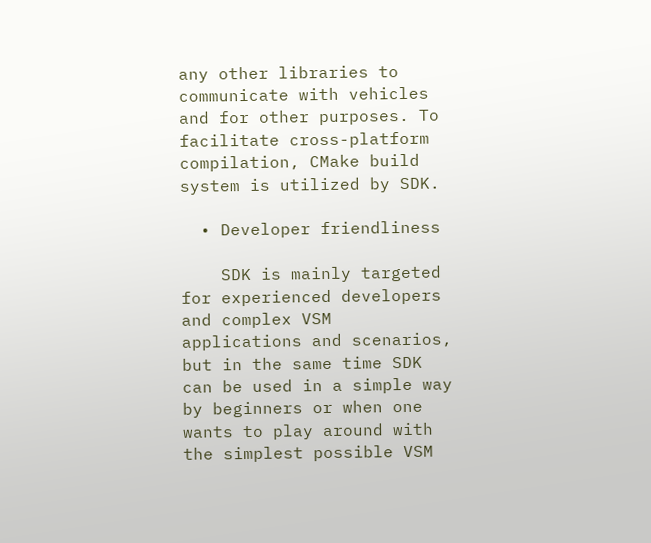any other libraries to communicate with vehicles and for other purposes. To facilitate cross-platform compilation, CMake build system is utilized by SDK.

  • Developer friendliness

    SDK is mainly targeted for experienced developers and complex VSM applications and scenarios, but in the same time SDK can be used in a simple way by beginners or when one wants to play around with the simplest possible VSM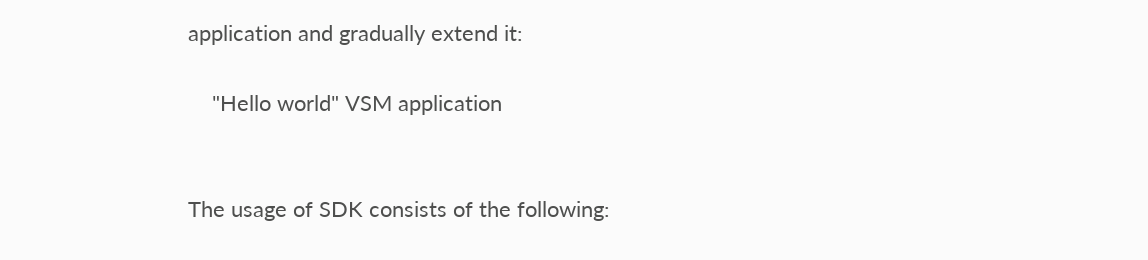application and gradually extend it:

    "Hello world" VSM application


The usage of SDK consists of the following: